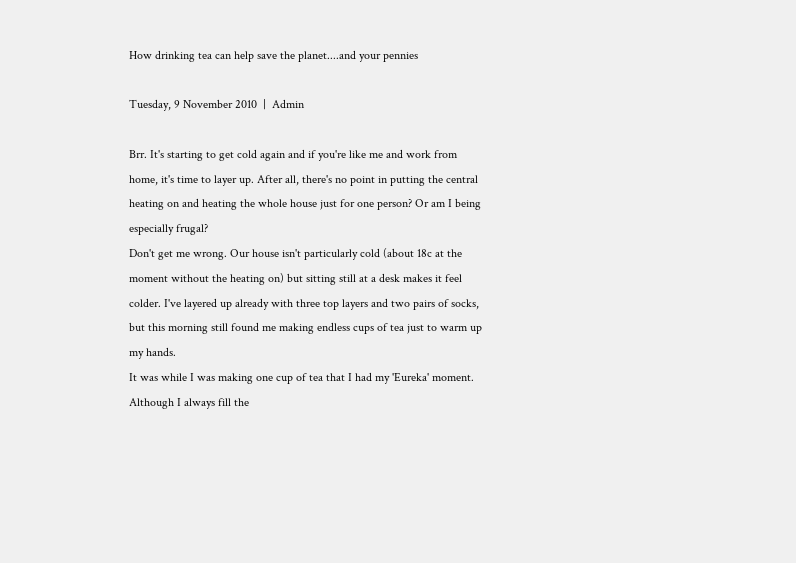How drinking tea can help save the planet....and your pennies

Tuesday, 9 November 2010  |  Admin

Brr. It's starting to get cold again and if you're like me and work from home, it's time to layer up. After all, there's no point in putting the central heating on and heating the whole house just for one person? Or am I being especially frugal?
Don't get me wrong. Our house isn't particularly cold (about 18c at the moment without the heating on) but sitting still at a desk makes it feel colder. I've layered up already with three top layers and two pairs of socks, but this morning still found me making endless cups of tea just to warm up my hands.
It was while I was making one cup of tea that I had my 'Eureka' moment. Although I always fill the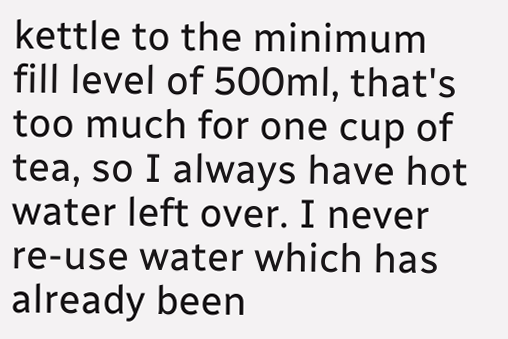kettle to the minimum fill level of 500ml, that's too much for one cup of tea, so I always have hot water left over. I never re-use water which has already been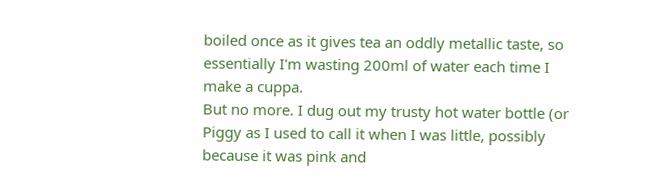boiled once as it gives tea an oddly metallic taste, so essentially I'm wasting 200ml of water each time I make a cuppa.
But no more. I dug out my trusty hot water bottle (or Piggy as I used to call it when I was little, possibly because it was pink and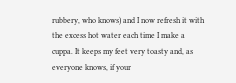rubbery, who knows) and I now refresh it with the excess hot water each time I make a cuppa. It keeps my feet very toasty and, as everyone knows, if your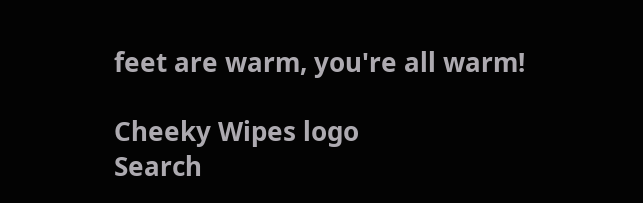feet are warm, you're all warm!

Cheeky Wipes logo
Search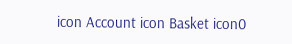icon Account icon Basket icon0